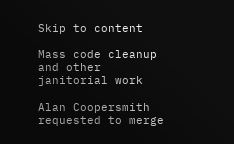Skip to content

Mass code cleanup and other janitorial work

Alan Coopersmith requested to merge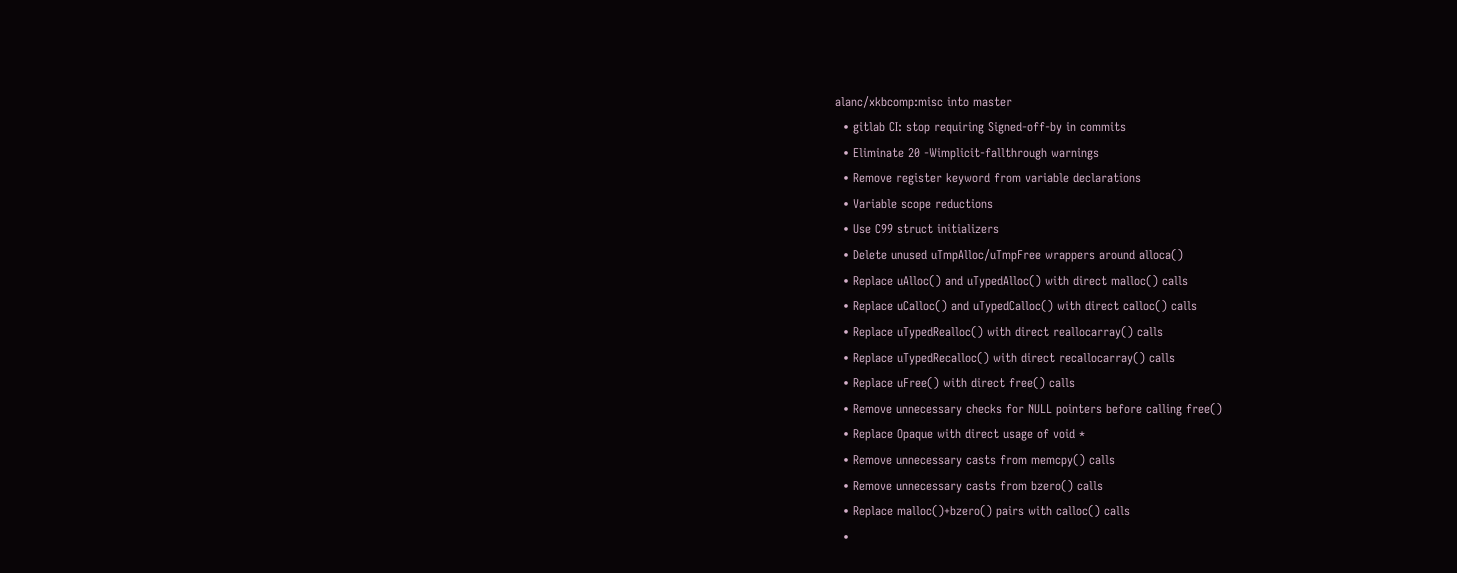alanc/xkbcomp:misc into master
  • gitlab CI: stop requiring Signed-off-by in commits
  • Eliminate 20 -Wimplicit-fallthrough warnings
  • Remove register keyword from variable declarations
  • Variable scope reductions
  • Use C99 struct initializers
  • Delete unused uTmpAlloc/uTmpFree wrappers around alloca()
  • Replace uAlloc() and uTypedAlloc() with direct malloc() calls
  • Replace uCalloc() and uTypedCalloc() with direct calloc() calls
  • Replace uTypedRealloc() with direct reallocarray() calls
  • Replace uTypedRecalloc() with direct recallocarray() calls
  • Replace uFree() with direct free() calls
  • Remove unnecessary checks for NULL pointers before calling free()
  • Replace Opaque with direct usage of void *
  • Remove unnecessary casts from memcpy() calls
  • Remove unnecessary casts from bzero() calls
  • Replace malloc()+bzero() pairs with calloc() calls
  •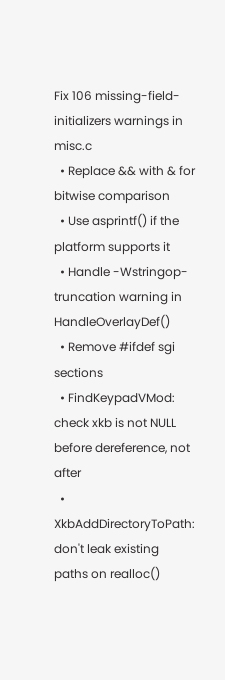Fix 106 missing-field-initializers warnings in misc.c
  • Replace && with & for bitwise comparison
  • Use asprintf() if the platform supports it
  • Handle -Wstringop-truncation warning in HandleOverlayDef()
  • Remove #ifdef sgi sections
  • FindKeypadVMod: check xkb is not NULL before dereference, not after
  • XkbAddDirectoryToPath: don't leak existing paths on realloc()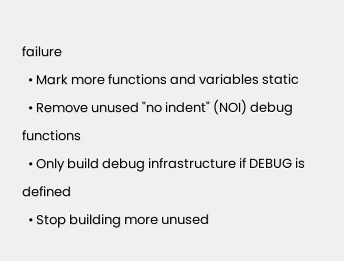failure
  • Mark more functions and variables static
  • Remove unused "no indent" (NOI) debug functions
  • Only build debug infrastructure if DEBUG is defined
  • Stop building more unused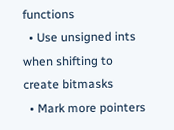functions
  • Use unsigned ints when shifting to create bitmasks
  • Mark more pointers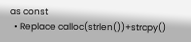as const
  • Replace calloc(strlen())+strcpy()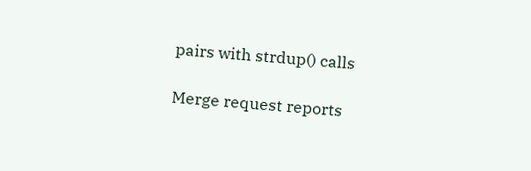pairs with strdup() calls

Merge request reports